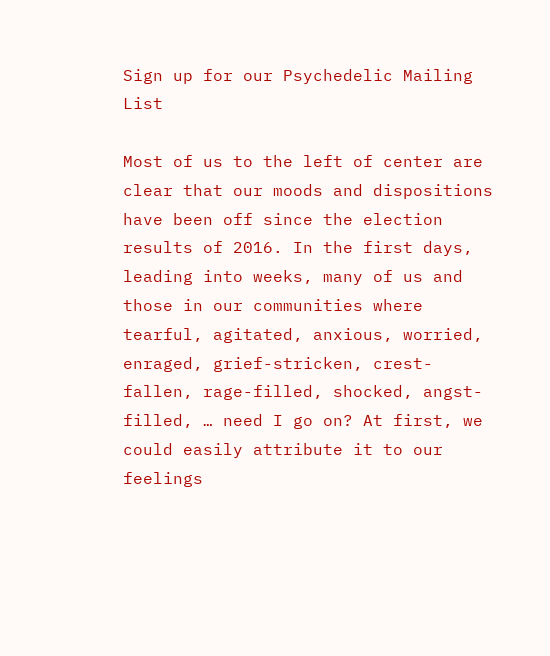Sign up for our Psychedelic Mailing List

Most of us to the left of center are clear that our moods and dispositions have been off since the election results of 2016. In the first days, leading into weeks, many of us and those in our communities where tearful, agitated, anxious, worried, enraged, grief-stricken, crest-fallen, rage-filled, shocked, angst-filled, … need I go on? At first, we could easily attribute it to our feelings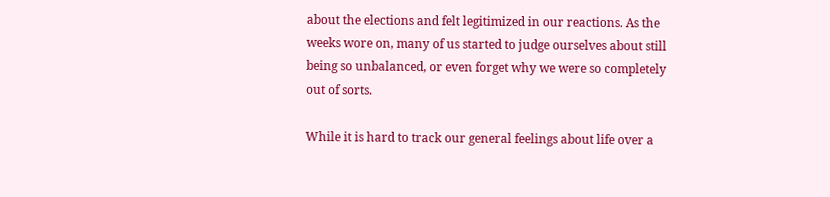about the elections and felt legitimized in our reactions. As the weeks wore on, many of us started to judge ourselves about still being so unbalanced, or even forget why we were so completely out of sorts.

While it is hard to track our general feelings about life over a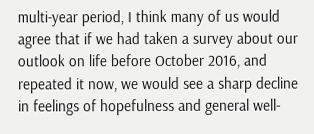multi-year period, I think many of us would agree that if we had taken a survey about our outlook on life before October 2016, and repeated it now, we would see a sharp decline in feelings of hopefulness and general well-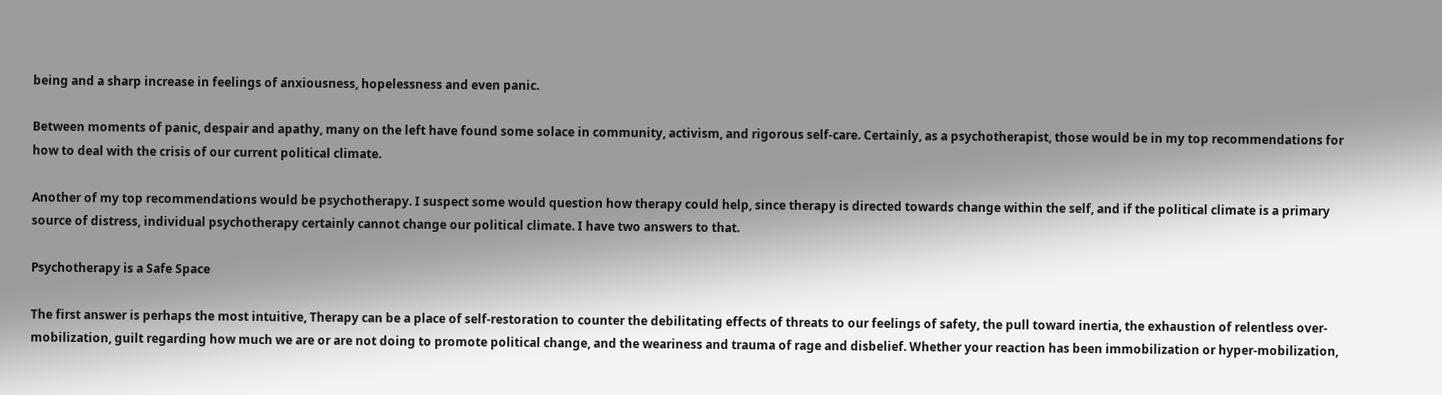being and a sharp increase in feelings of anxiousness, hopelessness and even panic.

Between moments of panic, despair and apathy, many on the left have found some solace in community, activism, and rigorous self-care. Certainly, as a psychotherapist, those would be in my top recommendations for how to deal with the crisis of our current political climate.

Another of my top recommendations would be psychotherapy. I suspect some would question how therapy could help, since therapy is directed towards change within the self, and if the political climate is a primary source of distress, individual psychotherapy certainly cannot change our political climate. I have two answers to that.

Psychotherapy is a Safe Space

The first answer is perhaps the most intuitive, Therapy can be a place of self-restoration to counter the debilitating effects of threats to our feelings of safety, the pull toward inertia, the exhaustion of relentless over-mobilization, guilt regarding how much we are or are not doing to promote political change, and the weariness and trauma of rage and disbelief. Whether your reaction has been immobilization or hyper-mobilization,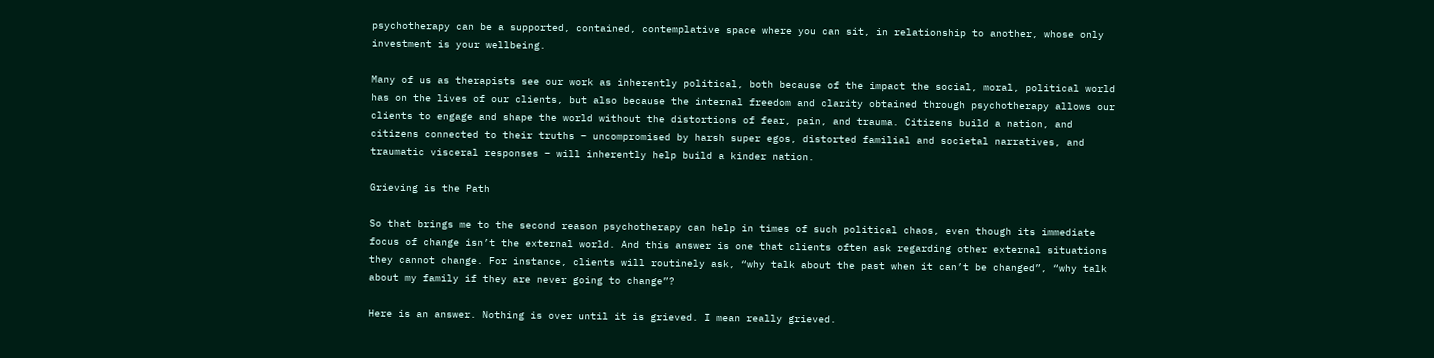psychotherapy can be a supported, contained, contemplative space where you can sit, in relationship to another, whose only investment is your wellbeing.

Many of us as therapists see our work as inherently political, both because of the impact the social, moral, political world has on the lives of our clients, but also because the internal freedom and clarity obtained through psychotherapy allows our clients to engage and shape the world without the distortions of fear, pain, and trauma. Citizens build a nation, and citizens connected to their truths – uncompromised by harsh super egos, distorted familial and societal narratives, and traumatic visceral responses – will inherently help build a kinder nation.

Grieving is the Path

So that brings me to the second reason psychotherapy can help in times of such political chaos, even though its immediate focus of change isn’t the external world. And this answer is one that clients often ask regarding other external situations they cannot change. For instance, clients will routinely ask, “why talk about the past when it can’t be changed”, “why talk about my family if they are never going to change”?

Here is an answer. Nothing is over until it is grieved. I mean really grieved.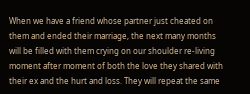When we have a friend whose partner just cheated on them and ended their marriage, the next many months will be filled with them crying on our shoulder re-living moment after moment of both the love they shared with their ex and the hurt and loss. They will repeat the same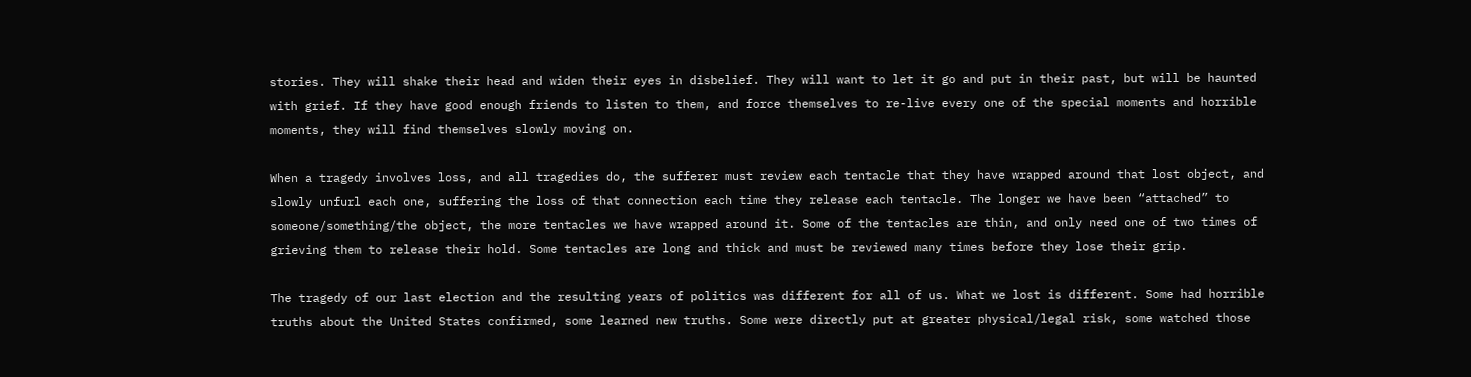stories. They will shake their head and widen their eyes in disbelief. They will want to let it go and put in their past, but will be haunted with grief. If they have good enough friends to listen to them, and force themselves to re-live every one of the special moments and horrible moments, they will find themselves slowly moving on.

When a tragedy involves loss, and all tragedies do, the sufferer must review each tentacle that they have wrapped around that lost object, and slowly unfurl each one, suffering the loss of that connection each time they release each tentacle. The longer we have been “attached” to someone/something/the object, the more tentacles we have wrapped around it. Some of the tentacles are thin, and only need one of two times of grieving them to release their hold. Some tentacles are long and thick and must be reviewed many times before they lose their grip.

The tragedy of our last election and the resulting years of politics was different for all of us. What we lost is different. Some had horrible truths about the United States confirmed, some learned new truths. Some were directly put at greater physical/legal risk, some watched those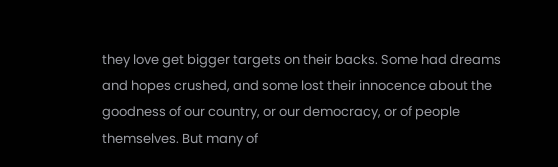they love get bigger targets on their backs. Some had dreams and hopes crushed, and some lost their innocence about the goodness of our country, or our democracy, or of people themselves. But many of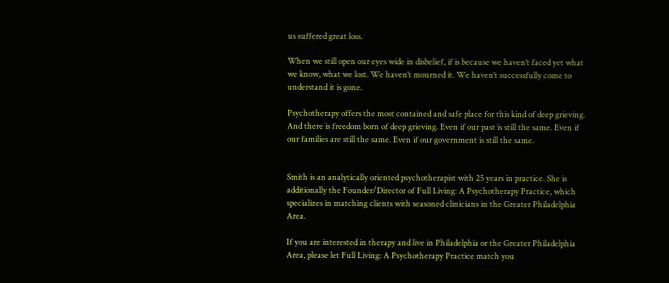us suffered great loss.

When we still open our eyes wide in disbelief, if is because we haven’t faced yet what we know, what we lost. We haven’t mourned it. We haven’t successfully come to understand it is gone.

Psychotherapy offers the most contained and safe place for this kind of deep grieving. And there is freedom born of deep grieving. Even if our past is still the same. Even if our families are still the same. Even if our government is still the same.


Smith is an analytically oriented psychotherapist with 25 years in practice. She is additionally the Founder/Director of Full Living: A Psychotherapy Practice, which specializes in matching clients with seasoned clinicians in the Greater Philadelphia Area.

If you are interested in therapy and live in Philadelphia or the Greater Philadelphia Area, please let Full Living: A Psychotherapy Practice match you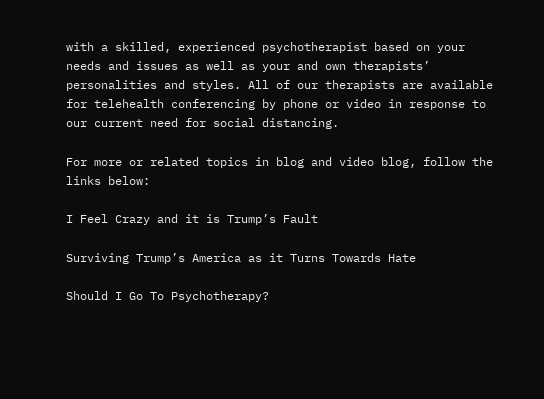with a skilled, experienced psychotherapist based on your needs and issues as well as your and own therapists’ personalities and styles. All of our therapists are available for telehealth conferencing by phone or video in response to our current need for social distancing.

For more or related topics in blog and video blog, follow the links below:

I Feel Crazy and it is Trump’s Fault

Surviving Trump’s America as it Turns Towards Hate

Should I Go To Psychotherapy?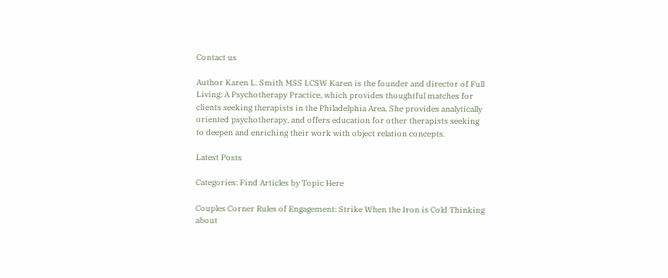Contact us

Author Karen L. Smith MSS LCSW Karen is the founder and director of Full Living: A Psychotherapy Practice, which provides thoughtful matches for clients seeking therapists in the Philadelphia Area. She provides analytically oriented psychotherapy, and offers education for other therapists seeking to deepen and enriching their work with object relation concepts.

Latest Posts

Categories: Find Articles by Topic Here

Couples Corner Rules of Engagement: Strike When the Iron is Cold Thinking about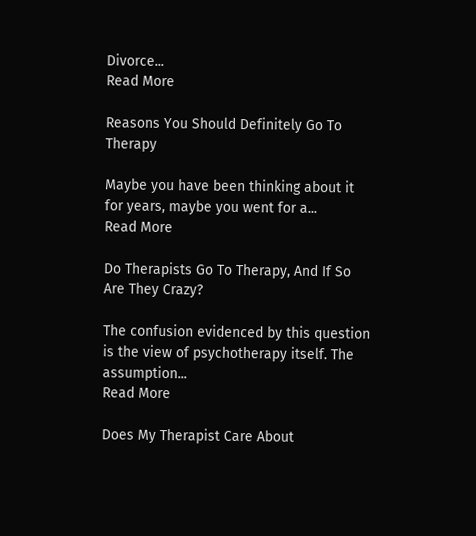Divorce...
Read More

Reasons You Should Definitely Go To Therapy

Maybe you have been thinking about it for years, maybe you went for a...
Read More

Do Therapists Go To Therapy, And If So Are They Crazy?

The confusion evidenced by this question is the view of psychotherapy itself. The assumption...
Read More

Does My Therapist Care About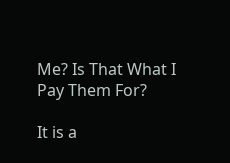Me? Is That What I Pay Them For?

It is a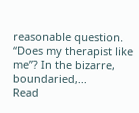reasonable question. “Does my therapist like me”? In the bizarre, boundaried,...
Read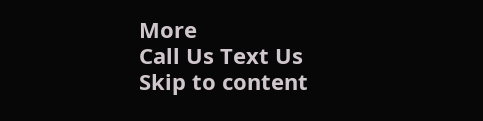More
Call Us Text Us
Skip to content